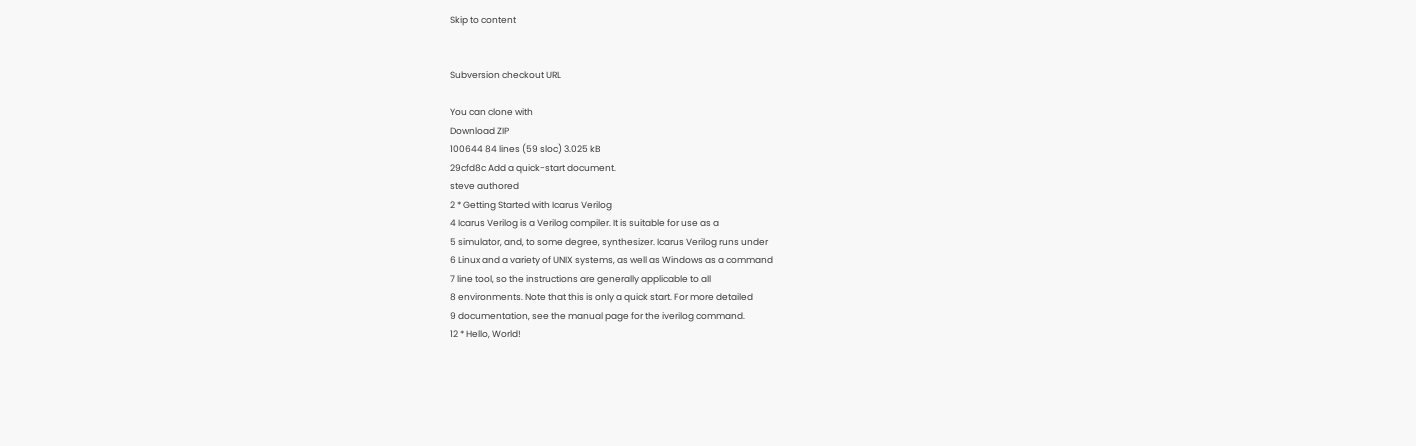Skip to content


Subversion checkout URL

You can clone with
Download ZIP
100644 84 lines (59 sloc) 3.025 kB
29cfd8c Add a quick-start document.
steve authored
2 * Getting Started with Icarus Verilog
4 Icarus Verilog is a Verilog compiler. It is suitable for use as a
5 simulator, and, to some degree, synthesizer. Icarus Verilog runs under
6 Linux and a variety of UNIX systems, as well as Windows as a command
7 line tool, so the instructions are generally applicable to all
8 environments. Note that this is only a quick start. For more detailed
9 documentation, see the manual page for the iverilog command.
12 * Hello, World!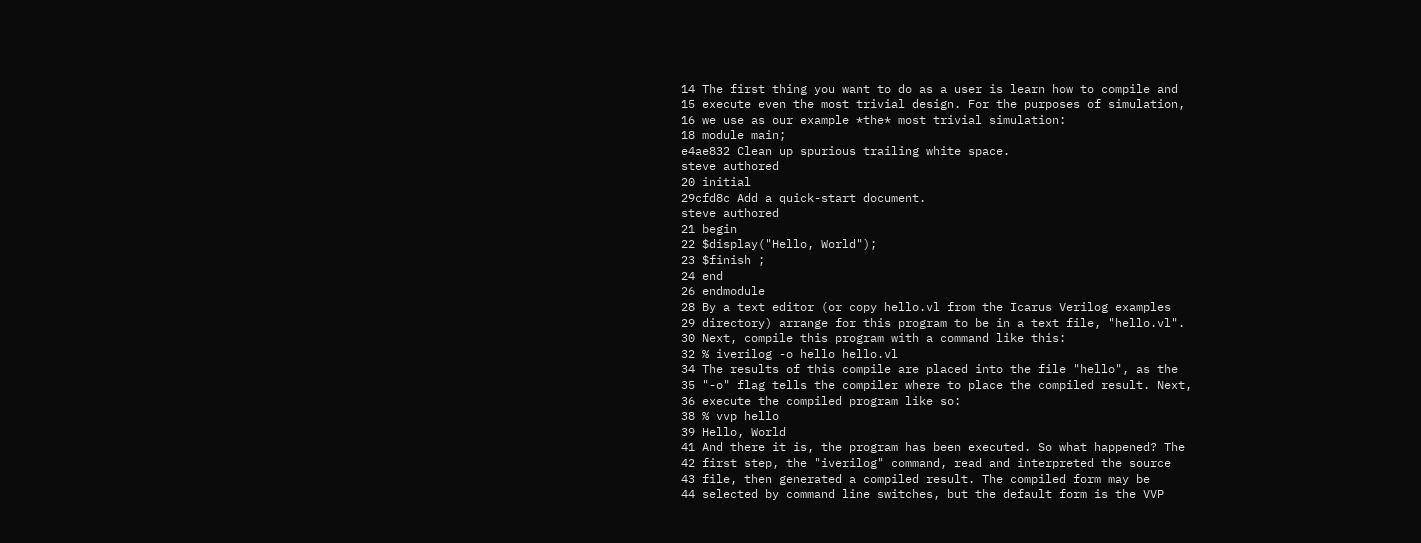14 The first thing you want to do as a user is learn how to compile and
15 execute even the most trivial design. For the purposes of simulation,
16 we use as our example *the* most trivial simulation:
18 module main;
e4ae832 Clean up spurious trailing white space.
steve authored
20 initial
29cfd8c Add a quick-start document.
steve authored
21 begin
22 $display("Hello, World");
23 $finish ;
24 end
26 endmodule
28 By a text editor (or copy hello.vl from the Icarus Verilog examples
29 directory) arrange for this program to be in a text file, "hello.vl".
30 Next, compile this program with a command like this:
32 % iverilog -o hello hello.vl
34 The results of this compile are placed into the file "hello", as the
35 "-o" flag tells the compiler where to place the compiled result. Next,
36 execute the compiled program like so:
38 % vvp hello
39 Hello, World
41 And there it is, the program has been executed. So what happened? The
42 first step, the "iverilog" command, read and interpreted the source
43 file, then generated a compiled result. The compiled form may be
44 selected by command line switches, but the default form is the VVP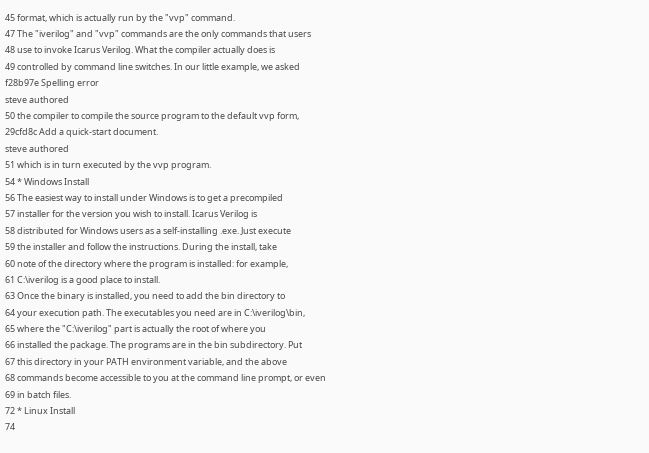45 format, which is actually run by the "vvp" command.
47 The "iverilog" and "vvp" commands are the only commands that users
48 use to invoke Icarus Verilog. What the compiler actually does is
49 controlled by command line switches. In our little example, we asked
f28b97e Spelling error
steve authored
50 the compiler to compile the source program to the default vvp form,
29cfd8c Add a quick-start document.
steve authored
51 which is in turn executed by the vvp program.
54 * Windows Install
56 The easiest way to install under Windows is to get a precompiled
57 installer for the version you wish to install. Icarus Verilog is
58 distributed for Windows users as a self-installing .exe. Just execute
59 the installer and follow the instructions. During the install, take
60 note of the directory where the program is installed: for example,
61 C:\iverilog is a good place to install.
63 Once the binary is installed, you need to add the bin directory to
64 your execution path. The executables you need are in C:\iverilog\bin,
65 where the "C:\iverilog" part is actually the root of where you
66 installed the package. The programs are in the bin subdirectory. Put
67 this directory in your PATH environment variable, and the above
68 commands become accessible to you at the command line prompt, or even
69 in batch files.
72 * Linux Install
74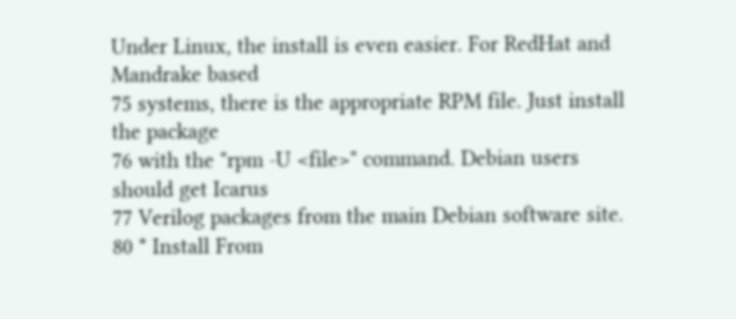Under Linux, the install is even easier. For RedHat and Mandrake based
75 systems, there is the appropriate RPM file. Just install the package
76 with the "rpm -U <file>" command. Debian users should get Icarus
77 Verilog packages from the main Debian software site.
80 * Install From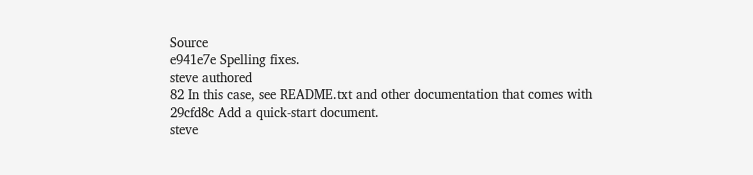Source
e941e7e Spelling fixes.
steve authored
82 In this case, see README.txt and other documentation that comes with
29cfd8c Add a quick-start document.
steve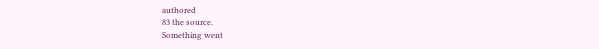authored
83 the source.
Something went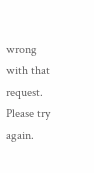wrong with that request. Please try again.